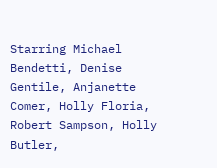Starring Michael Bendetti, Denise Gentile, Anjanette Comer, Holly Floria, Robert Sampson, Holly Butler,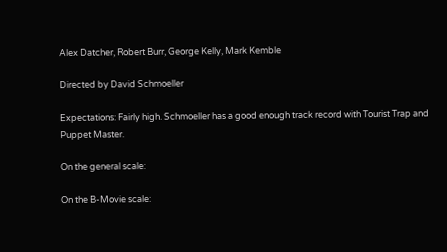Alex Datcher, Robert Burr, George Kelly, Mark Kemble

Directed by David Schmoeller

Expectations: Fairly high. Schmoeller has a good enough track record with Tourist Trap and Puppet Master.

On the general scale:

On the B-Movie scale: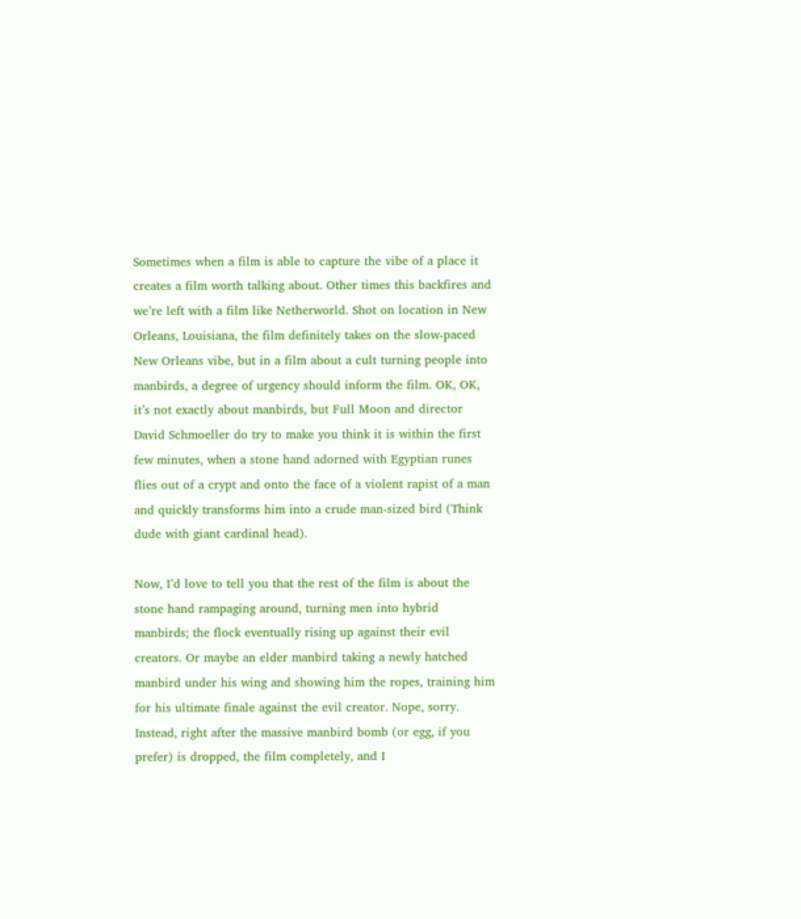Sometimes when a film is able to capture the vibe of a place it creates a film worth talking about. Other times this backfires and we’re left with a film like Netherworld. Shot on location in New Orleans, Louisiana, the film definitely takes on the slow-paced New Orleans vibe, but in a film about a cult turning people into manbirds, a degree of urgency should inform the film. OK, OK, it’s not exactly about manbirds, but Full Moon and director David Schmoeller do try to make you think it is within the first few minutes, when a stone hand adorned with Egyptian runes flies out of a crypt and onto the face of a violent rapist of a man and quickly transforms him into a crude man-sized bird (Think dude with giant cardinal head).

Now, I’d love to tell you that the rest of the film is about the stone hand rampaging around, turning men into hybrid manbirds; the flock eventually rising up against their evil creators. Or maybe an elder manbird taking a newly hatched manbird under his wing and showing him the ropes, training him for his ultimate finale against the evil creator. Nope, sorry. Instead, right after the massive manbird bomb (or egg, if you prefer) is dropped, the film completely, and I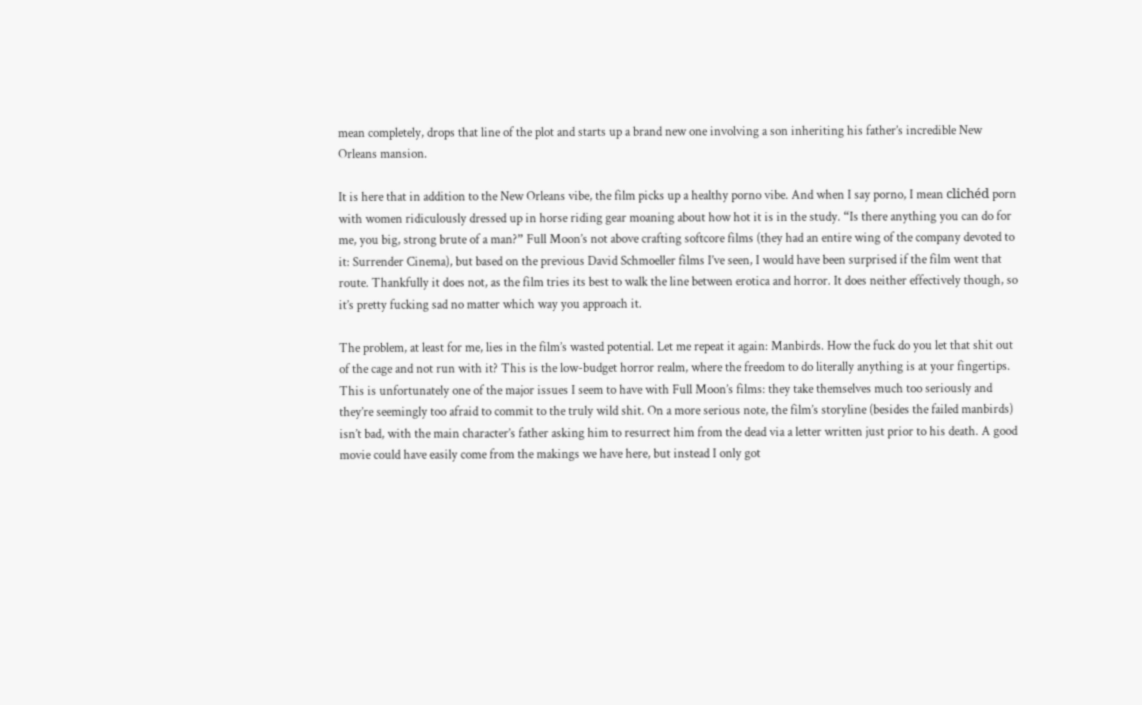mean completely, drops that line of the plot and starts up a brand new one involving a son inheriting his father’s incredible New Orleans mansion.

It is here that in addition to the New Orleans vibe, the film picks up a healthy porno vibe. And when I say porno, I mean clichéd porn with women ridiculously dressed up in horse riding gear moaning about how hot it is in the study. “Is there anything you can do for me, you big, strong brute of a man?” Full Moon’s not above crafting softcore films (they had an entire wing of the company devoted to it: Surrender Cinema), but based on the previous David Schmoeller films I’ve seen, I would have been surprised if the film went that route. Thankfully it does not, as the film tries its best to walk the line between erotica and horror. It does neither effectively though, so it’s pretty fucking sad no matter which way you approach it.

The problem, at least for me, lies in the film’s wasted potential. Let me repeat it again: Manbirds. How the fuck do you let that shit out of the cage and not run with it? This is the low-budget horror realm, where the freedom to do literally anything is at your fingertips. This is unfortunately one of the major issues I seem to have with Full Moon’s films: they take themselves much too seriously and they’re seemingly too afraid to commit to the truly wild shit. On a more serious note, the film’s storyline (besides the failed manbirds) isn’t bad, with the main character’s father asking him to resurrect him from the dead via a letter written just prior to his death. A good movie could have easily come from the makings we have here, but instead I only got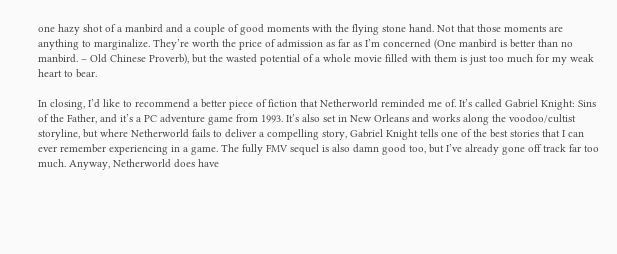one hazy shot of a manbird and a couple of good moments with the flying stone hand. Not that those moments are anything to marginalize. They’re worth the price of admission as far as I’m concerned (One manbird is better than no manbird. – Old Chinese Proverb), but the wasted potential of a whole movie filled with them is just too much for my weak heart to bear.

In closing, I’d like to recommend a better piece of fiction that Netherworld reminded me of. It’s called Gabriel Knight: Sins of the Father, and it’s a PC adventure game from 1993. It’s also set in New Orleans and works along the voodoo/cultist storyline, but where Netherworld fails to deliver a compelling story, Gabriel Knight tells one of the best stories that I can ever remember experiencing in a game. The fully FMV sequel is also damn good too, but I’ve already gone off track far too much. Anyway, Netherworld does have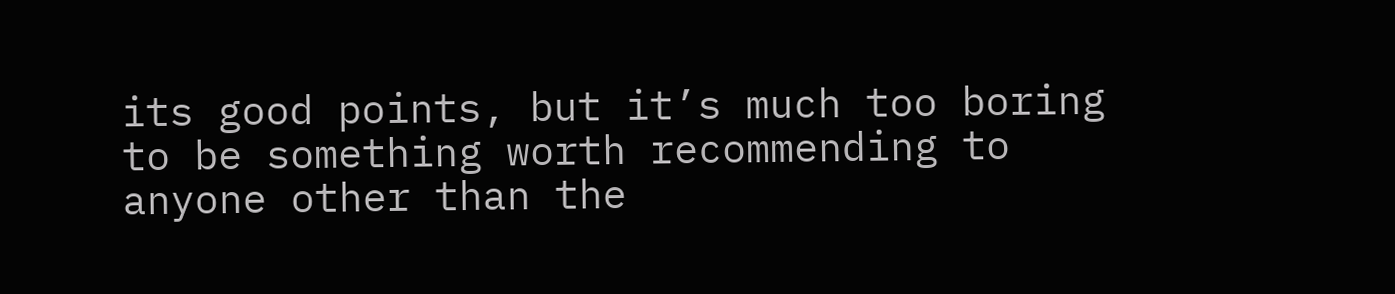its good points, but it’s much too boring to be something worth recommending to anyone other than the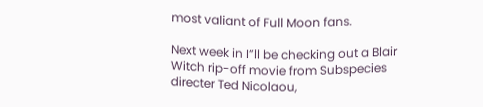most valiant of Full Moon fans.

Next week in I”ll be checking out a Blair Witch rip-off movie from Subspecies directer Ted Nicolaou,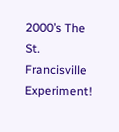2000’s The St. Francisville Experiment!